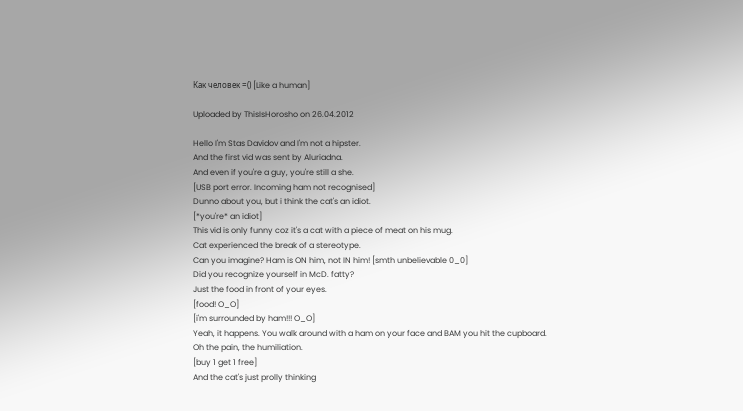Как человек =() [Like a human]

Uploaded by ThisIsHorosho on 26.04.2012

Hello I'm Stas Davidov and I'm not a hipster.
And the first vid was sent by Aluriadna.
And even if you're a guy, you're still a she.
[USB port error. Incoming ham not recognised]
Dunno about you, but i think the cat's an idiot.
[*you're* an idiot]
This vid is only funny coz it's a cat with a piece of meat on his mug.
Cat experienced the break of a stereotype.
Can you imagine? Ham is ON him, not IN him! [smth unbelievable 0_0]
Did you recognize yourself in McD. fatty?
Just the food in front of your eyes.
[food! O_O]
[i'm surrounded by ham!!! O_O]
Yeah, it happens. You walk around with a ham on your face and BAM you hit the cupboard.
Oh the pain, the humiliation.
[buy 1 get 1 free]
And the cat's just prolly thinking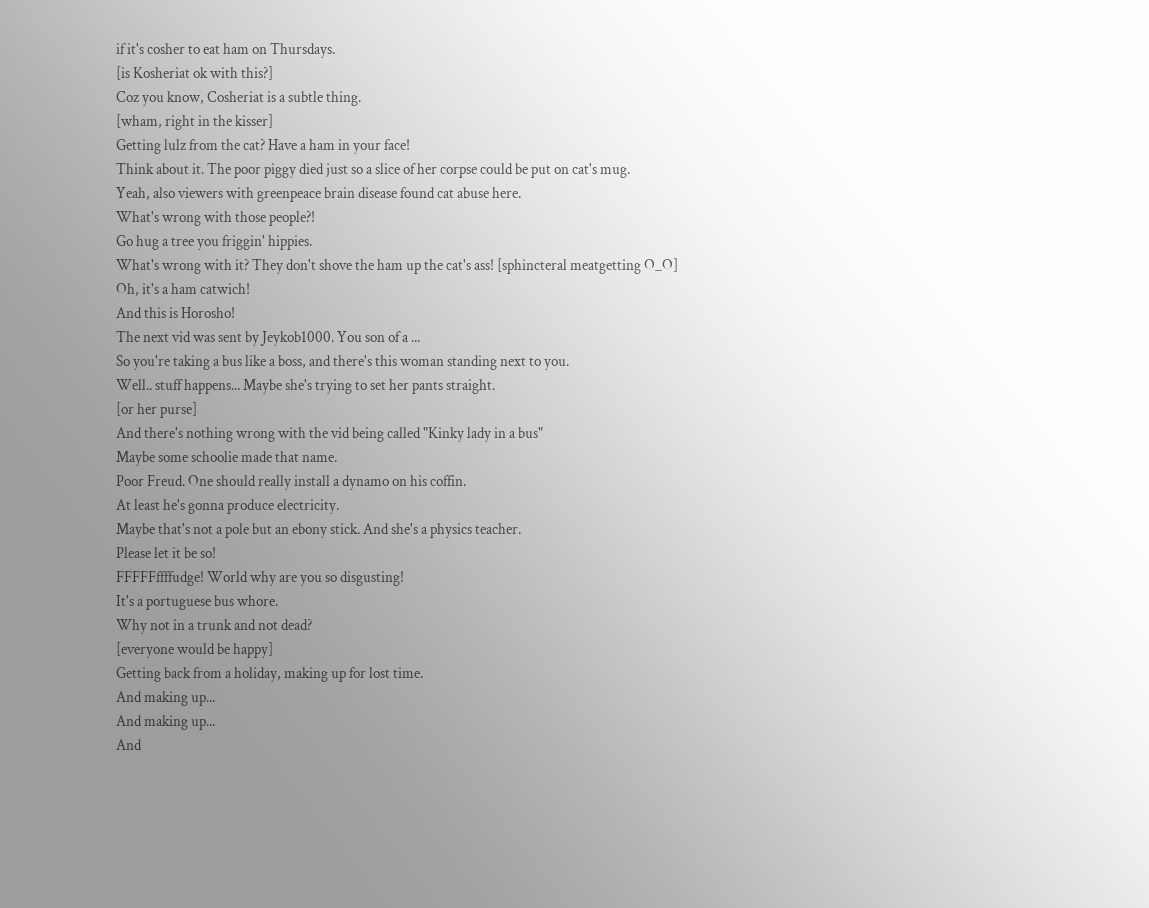if it's cosher to eat ham on Thursdays.
[is Kosheriat ok with this?]
Coz you know, Cosheriat is a subtle thing.
[wham, right in the kisser]
Getting lulz from the cat? Have a ham in your face!
Think about it. The poor piggy died just so a slice of her corpse could be put on cat's mug.
Yeah, also viewers with greenpeace brain disease found cat abuse here.
What's wrong with those people?!
Go hug a tree you friggin' hippies.
What's wrong with it? They don't shove the ham up the cat's ass! [sphincteral meatgetting O_O]
Oh, it's a ham catwich!
And this is Horosho!
The next vid was sent by Jeykob1000. You son of a ...
So you're taking a bus like a boss, and there's this woman standing next to you.
Well.. stuff happens... Maybe she's trying to set her pants straight.
[or her purse]
And there's nothing wrong with the vid being called "Kinky lady in a bus"
Maybe some schoolie made that name.
Poor Freud. One should really install a dynamo on his coffin.
At least he's gonna produce electricity.
Maybe that's not a pole but an ebony stick. And she's a physics teacher.
Please let it be so!
FFFFFffffudge! World why are you so disgusting!
It's a portuguese bus whore.
Why not in a trunk and not dead?
[everyone would be happy]
Getting back from a holiday, making up for lost time.
And making up...
And making up...
And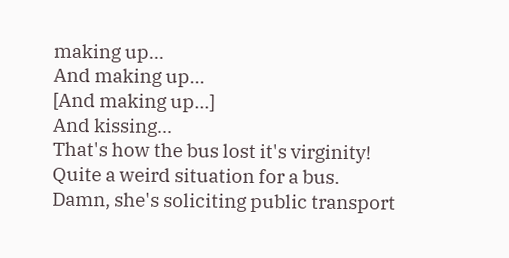making up...
And making up...
[And making up...]
And kissing...
That's how the bus lost it's virginity!
Quite a weird situation for a bus.
Damn, she's soliciting public transport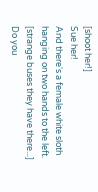[shoot her!]
Sue her!
And there's a female white sloth hanging on two hands to the left.
[strange buses they have there...]
Do you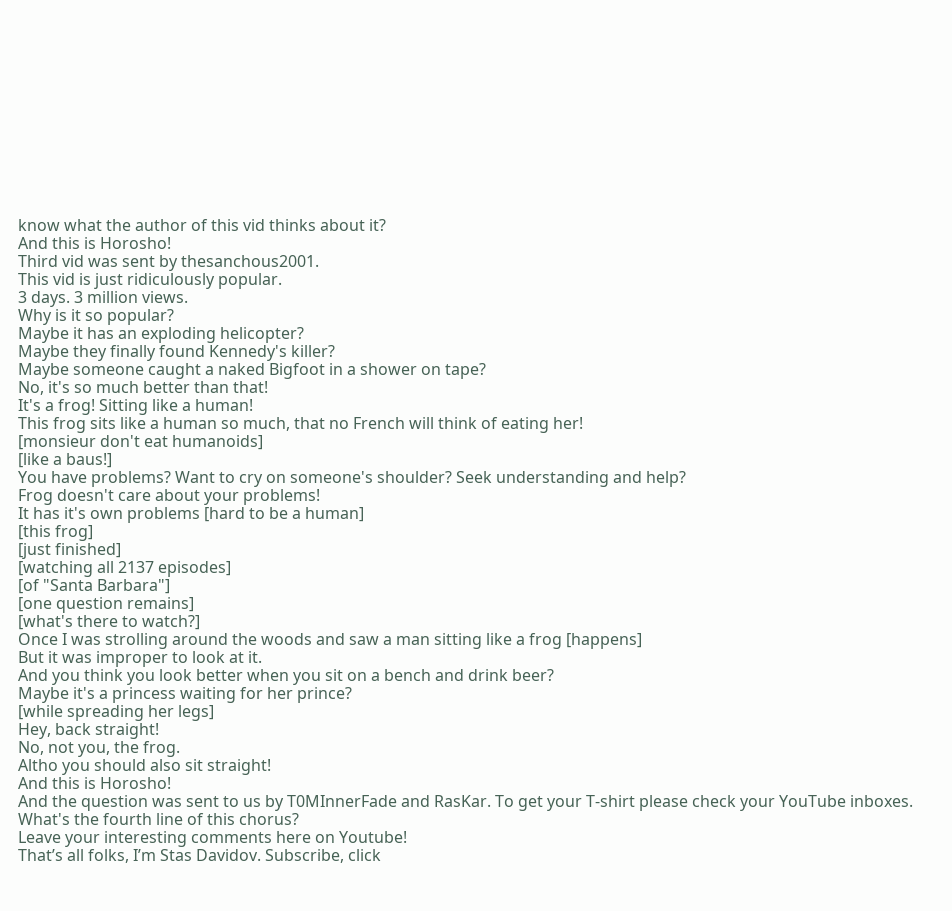know what the author of this vid thinks about it?
And this is Horosho!
Third vid was sent by thesanchous2001.
This vid is just ridiculously popular.
3 days. 3 million views.
Why is it so popular?
Maybe it has an exploding helicopter?
Maybe they finally found Kennedy's killer?
Maybe someone caught a naked Bigfoot in a shower on tape?
No, it's so much better than that!
It's a frog! Sitting like a human!
This frog sits like a human so much, that no French will think of eating her!
[monsieur don't eat humanoids]
[like a baus!]
You have problems? Want to cry on someone's shoulder? Seek understanding and help?
Frog doesn't care about your problems!
It has it's own problems [hard to be a human]
[this frog]
[just finished]
[watching all 2137 episodes]
[of "Santa Barbara"]
[one question remains]
[what's there to watch?]
Once I was strolling around the woods and saw a man sitting like a frog [happens]
But it was improper to look at it.
And you think you look better when you sit on a bench and drink beer?
Maybe it's a princess waiting for her prince?
[while spreading her legs]
Hey, back straight!
No, not you, the frog.
Altho you should also sit straight!
And this is Horosho!
And the question was sent to us by T0MInnerFade and RasKar. To get your T-shirt please check your YouTube inboxes.
What's the fourth line of this chorus?
Leave your interesting comments here on Youtube!
That’s all folks, I’m Stas Davidov. Subscribe, click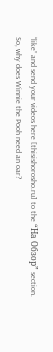“like” and send your videos here [thisishorosho.ru] to the “На Обзор” section.
So, why does Winnie the Pooh need an oar?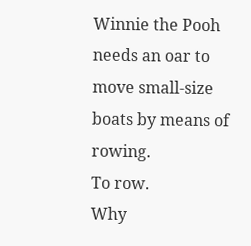Winnie the Pooh needs an oar to move small-size boats by means of rowing.
To row.
Why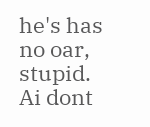he's has no oar, stupid.
Ai dont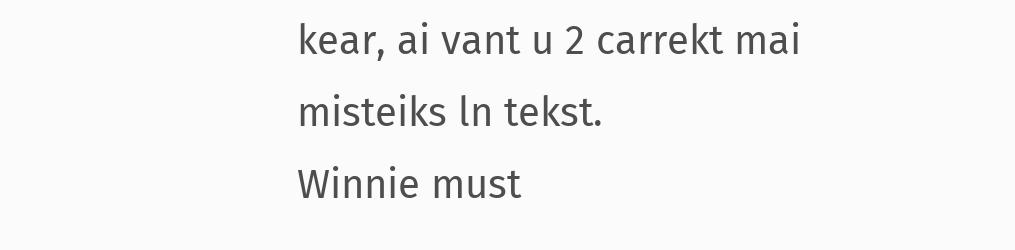kear, ai vant u 2 carrekt mai misteiks ln tekst.
Winnie must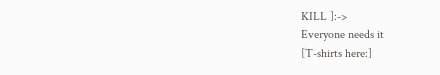KILL ]:->
Everyone needs it
[T-shirts here:]